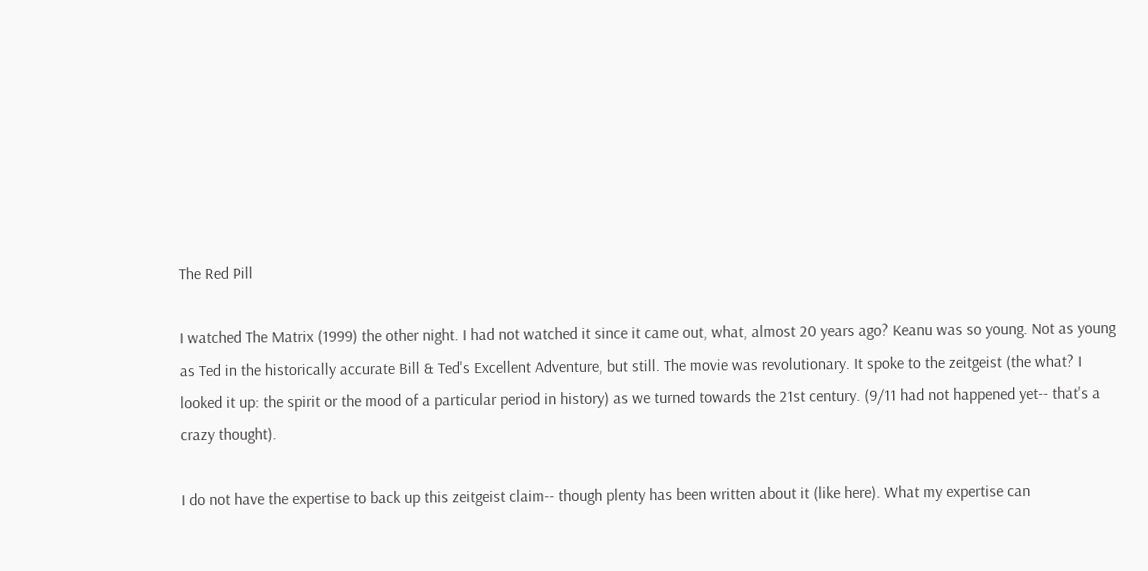The Red Pill

I watched The Matrix (1999) the other night. I had not watched it since it came out, what, almost 20 years ago? Keanu was so young. Not as young as Ted in the historically accurate Bill & Ted's Excellent Adventure, but still. The movie was revolutionary. It spoke to the zeitgeist (the what? I looked it up: the spirit or the mood of a particular period in history) as we turned towards the 21st century. (9/11 had not happened yet-- that's a crazy thought).

I do not have the expertise to back up this zeitgeist claim-- though plenty has been written about it (like here). What my expertise can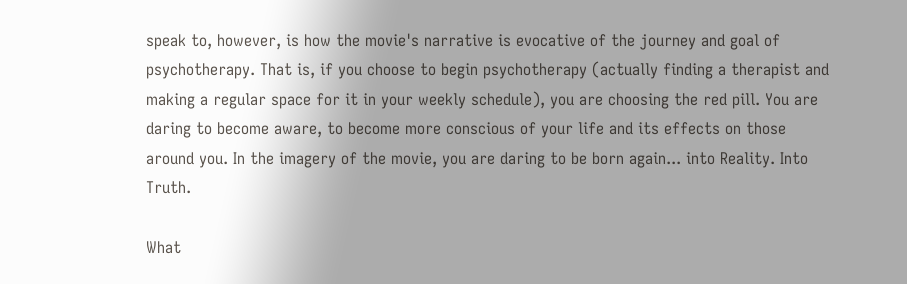speak to, however, is how the movie's narrative is evocative of the journey and goal of psychotherapy. That is, if you choose to begin psychotherapy (actually finding a therapist and making a regular space for it in your weekly schedule), you are choosing the red pill. You are daring to become aware, to become more conscious of your life and its effects on those around you. In the imagery of the movie, you are daring to be born again... into Reality. Into Truth.

What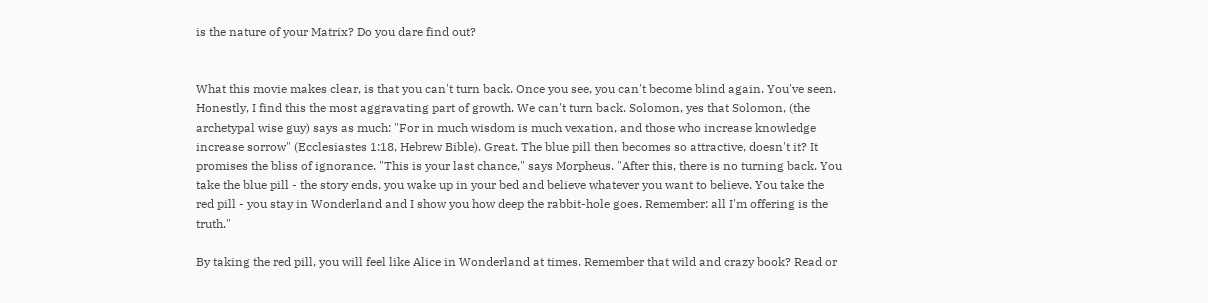is the nature of your Matrix? Do you dare find out?


What this movie makes clear, is that you can't turn back. Once you see, you can't become blind again. You've seen. Honestly, I find this the most aggravating part of growth. We can't turn back. Solomon, yes that Solomon, (the archetypal wise guy) says as much: "For in much wisdom is much vexation, and those who increase knowledge increase sorrow" (Ecclesiastes 1:18, Hebrew Bible). Great. The blue pill then becomes so attractive, doesn't it? It promises the bliss of ignorance. "This is your last chance," says Morpheus. "After this, there is no turning back. You take the blue pill - the story ends, you wake up in your bed and believe whatever you want to believe. You take the red pill - you stay in Wonderland and I show you how deep the rabbit-hole goes. Remember: all I'm offering is the truth."

By taking the red pill, you will feel like Alice in Wonderland at times. Remember that wild and crazy book? Read or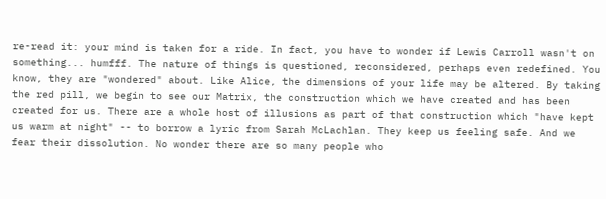re-read it: your mind is taken for a ride. In fact, you have to wonder if Lewis Carroll wasn't on something... humfff. The nature of things is questioned, reconsidered, perhaps even redefined. You know, they are "wondered" about. Like Alice, the dimensions of your life may be altered. By taking the red pill, we begin to see our Matrix, the construction which we have created and has been created for us. There are a whole host of illusions as part of that construction which "have kept us warm at night" -- to borrow a lyric from Sarah McLachlan. They keep us feeling safe. And we fear their dissolution. No wonder there are so many people who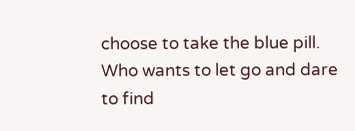choose to take the blue pill. Who wants to let go and dare to find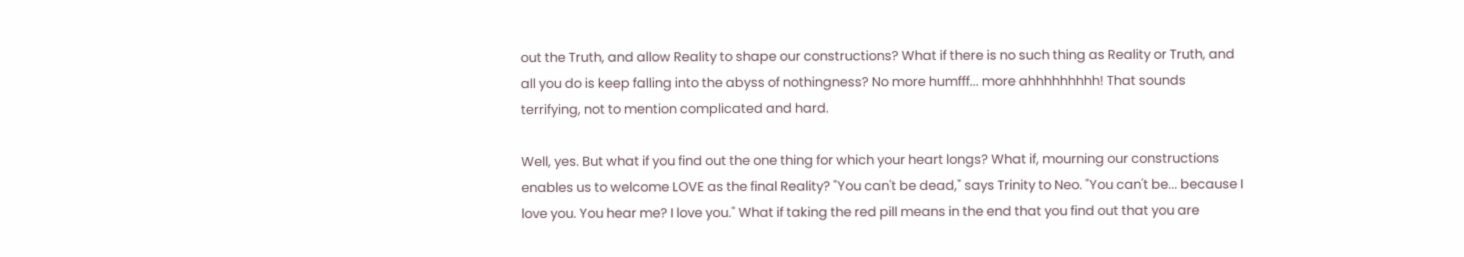out the Truth, and allow Reality to shape our constructions? What if there is no such thing as Reality or Truth, and all you do is keep falling into the abyss of nothingness? No more humfff... more ahhhhhhhhh! That sounds terrifying, not to mention complicated and hard.

Well, yes. But what if you find out the one thing for which your heart longs? What if, mourning our constructions enables us to welcome LOVE as the final Reality? "You can't be dead," says Trinity to Neo. "You can't be... because I love you. You hear me? I love you." What if taking the red pill means in the end that you find out that you are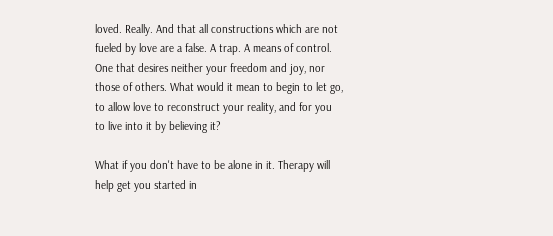loved. Really. And that all constructions which are not fueled by love are a false. A trap. A means of control. One that desires neither your freedom and joy, nor those of others. What would it mean to begin to let go, to allow love to reconstruct your reality, and for you to live into it by believing it?

What if you don't have to be alone in it. Therapy will help get you started in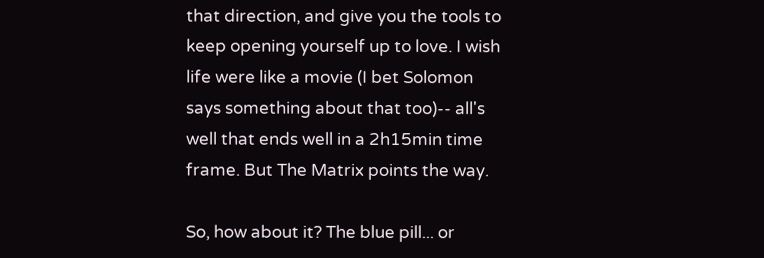that direction, and give you the tools to keep opening yourself up to love. I wish life were like a movie (I bet Solomon says something about that too)-- all's well that ends well in a 2h15min time frame. But The Matrix points the way.

So, how about it? The blue pill... or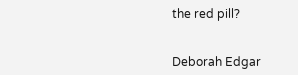the red pill?


Deborah Edgar